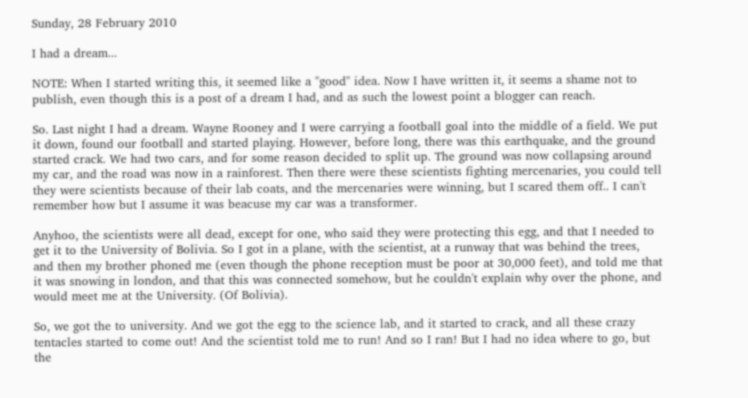Sunday, 28 February 2010

I had a dream...

NOTE: When I started writing this, it seemed like a "good" idea. Now I have written it, it seems a shame not to publish, even though this is a post of a dream I had, and as such the lowest point a blogger can reach.

So. Last night I had a dream. Wayne Rooney and I were carrying a football goal into the middle of a field. We put it down, found our football and started playing. However, before long, there was this earthquake, and the ground started crack. We had two cars, and for some reason decided to split up. The ground was now collapsing around my car, and the road was now in a rainforest. Then there were these scientists fighting mercenaries, you could tell they were scientists because of their lab coats, and the mercenaries were winning, but I scared them off.. I can't remember how but I assume it was beacuse my car was a transformer.

Anyhoo, the scientists were all dead, except for one, who said they were protecting this egg, and that I needed to get it to the University of Bolivia. So I got in a plane, with the scientist, at a runway that was behind the trees, and then my brother phoned me (even though the phone reception must be poor at 30,000 feet), and told me that it was snowing in london, and that this was connected somehow, but he couldn't explain why over the phone, and would meet me at the University. (Of Bolivia).

So, we got the to university. And we got the egg to the science lab, and it started to crack, and all these crazy tentacles started to come out! And the scientist told me to run! And so I ran! But I had no idea where to go, but the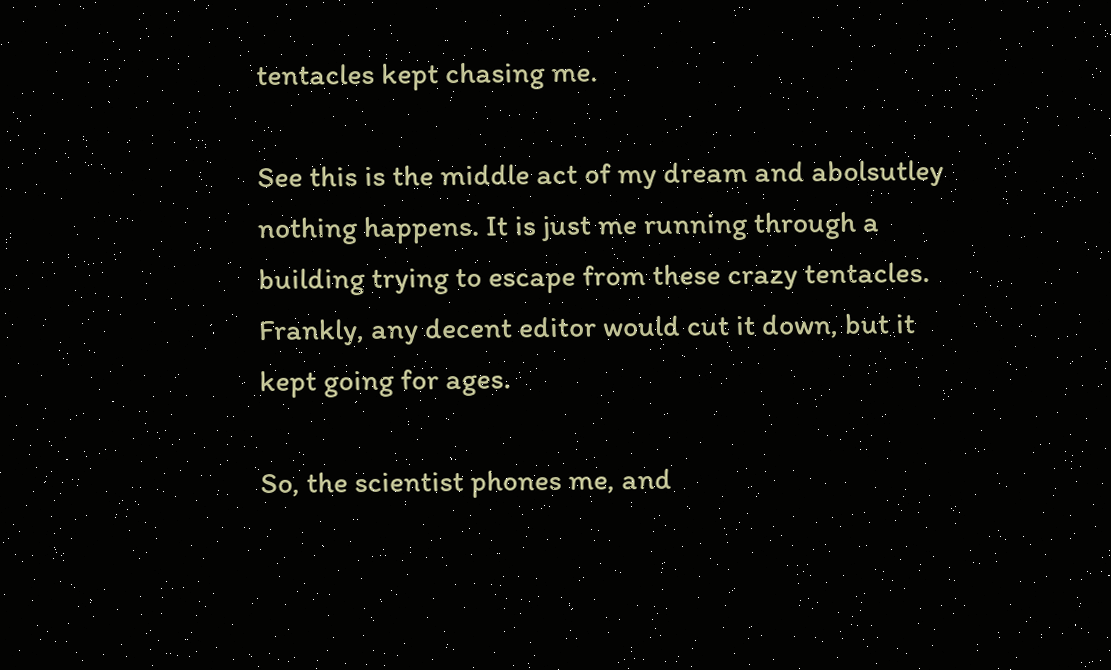tentacles kept chasing me.

See this is the middle act of my dream and abolsutley nothing happens. It is just me running through a building trying to escape from these crazy tentacles. Frankly, any decent editor would cut it down, but it kept going for ages.

So, the scientist phones me, and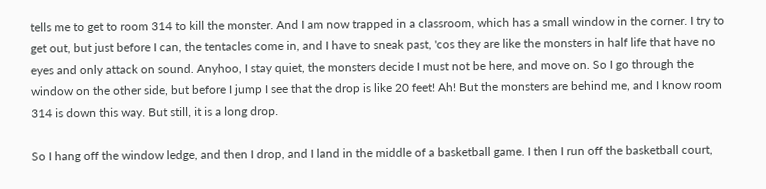tells me to get to room 314 to kill the monster. And I am now trapped in a classroom, which has a small window in the corner. I try to get out, but just before I can, the tentacles come in, and I have to sneak past, 'cos they are like the monsters in half life that have no eyes and only attack on sound. Anyhoo, I stay quiet, the monsters decide I must not be here, and move on. So I go through the window on the other side, but before I jump I see that the drop is like 20 feet! Ah! But the monsters are behind me, and I know room 314 is down this way. But still, it is a long drop.

So I hang off the window ledge, and then I drop, and I land in the middle of a basketball game. I then I run off the basketball court,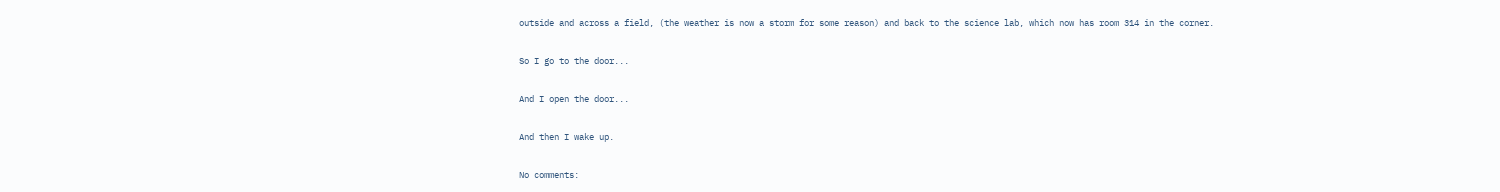outside and across a field, (the weather is now a storm for some reason) and back to the science lab, which now has room 314 in the corner.

So I go to the door...

And I open the door...

And then I wake up.

No comments: